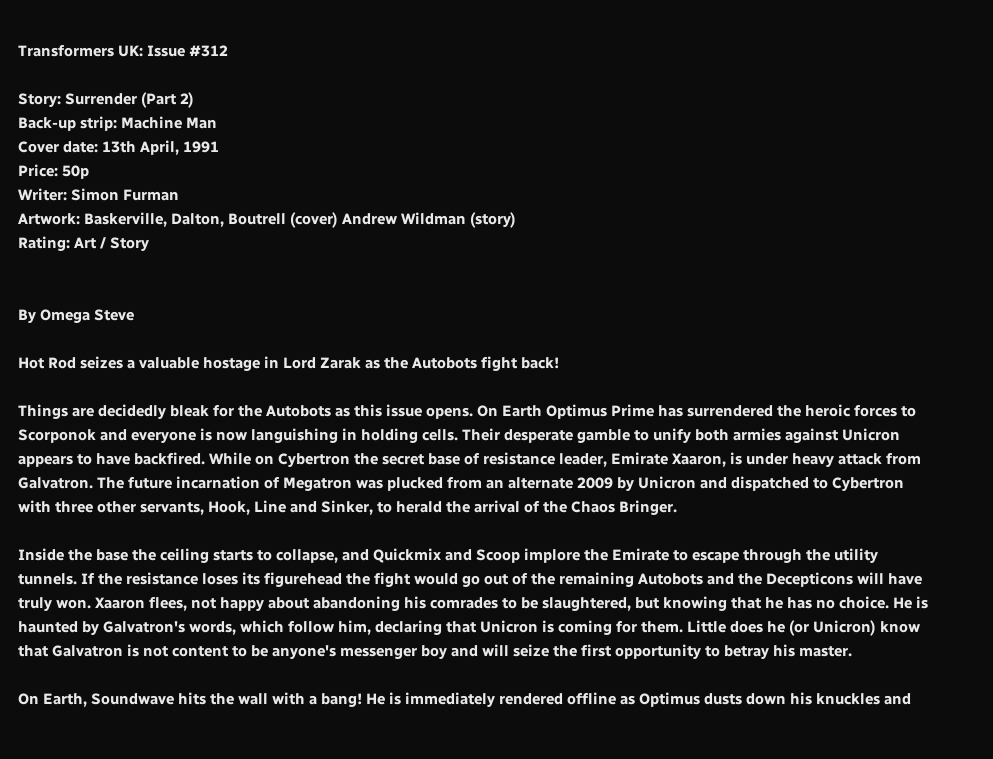Transformers UK: Issue #312

Story: Surrender (Part 2)
Back-up strip: Machine Man
Cover date: 13th April, 1991
Price: 50p
Writer: Simon Furman
Artwork: Baskerville, Dalton, Boutrell (cover) Andrew Wildman (story)
Rating: Art / Story


By Omega Steve

Hot Rod seizes a valuable hostage in Lord Zarak as the Autobots fight back!

Things are decidedly bleak for the Autobots as this issue opens. On Earth Optimus Prime has surrendered the heroic forces to Scorponok and everyone is now languishing in holding cells. Their desperate gamble to unify both armies against Unicron appears to have backfired. While on Cybertron the secret base of resistance leader, Emirate Xaaron, is under heavy attack from Galvatron. The future incarnation of Megatron was plucked from an alternate 2009 by Unicron and dispatched to Cybertron with three other servants, Hook, Line and Sinker, to herald the arrival of the Chaos Bringer.

Inside the base the ceiling starts to collapse, and Quickmix and Scoop implore the Emirate to escape through the utility tunnels. If the resistance loses its figurehead the fight would go out of the remaining Autobots and the Decepticons will have truly won. Xaaron flees, not happy about abandoning his comrades to be slaughtered, but knowing that he has no choice. He is haunted by Galvatron's words, which follow him, declaring that Unicron is coming for them. Little does he (or Unicron) know that Galvatron is not content to be anyone's messenger boy and will seize the first opportunity to betray his master.

On Earth, Soundwave hits the wall with a bang! He is immediately rendered offline as Optimus dusts down his knuckles and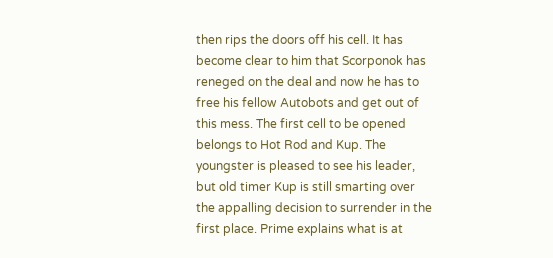then rips the doors off his cell. It has become clear to him that Scorponok has reneged on the deal and now he has to free his fellow Autobots and get out of this mess. The first cell to be opened belongs to Hot Rod and Kup. The youngster is pleased to see his leader, but old timer Kup is still smarting over the appalling decision to surrender in the first place. Prime explains what is at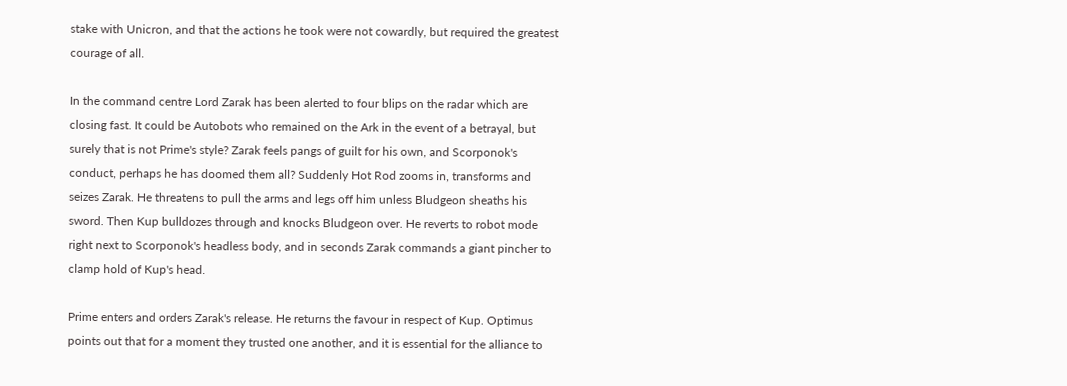stake with Unicron, and that the actions he took were not cowardly, but required the greatest courage of all.

In the command centre Lord Zarak has been alerted to four blips on the radar which are closing fast. It could be Autobots who remained on the Ark in the event of a betrayal, but surely that is not Prime's style? Zarak feels pangs of guilt for his own, and Scorponok's conduct, perhaps he has doomed them all? Suddenly Hot Rod zooms in, transforms and seizes Zarak. He threatens to pull the arms and legs off him unless Bludgeon sheaths his sword. Then Kup bulldozes through and knocks Bludgeon over. He reverts to robot mode right next to Scorponok's headless body, and in seconds Zarak commands a giant pincher to clamp hold of Kup's head.

Prime enters and orders Zarak's release. He returns the favour in respect of Kup. Optimus points out that for a moment they trusted one another, and it is essential for the alliance to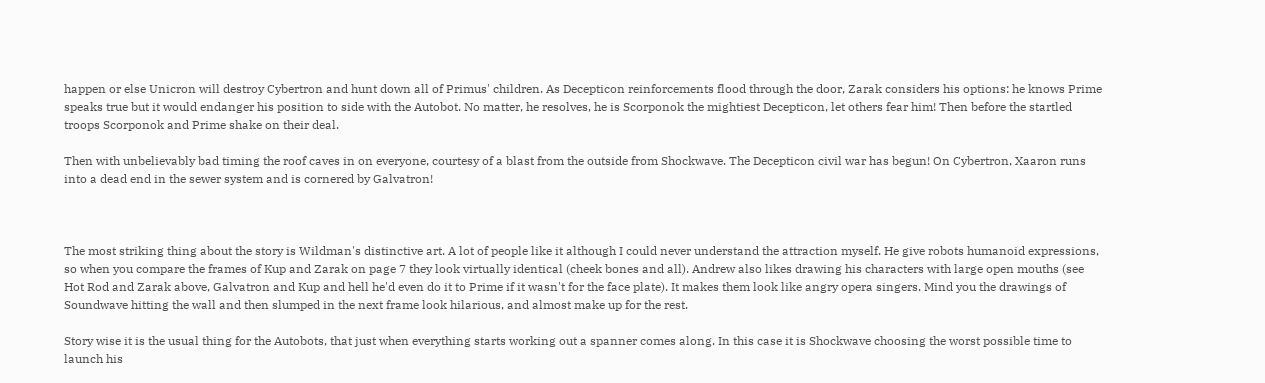happen or else Unicron will destroy Cybertron and hunt down all of Primus' children. As Decepticon reinforcements flood through the door, Zarak considers his options: he knows Prime speaks true but it would endanger his position to side with the Autobot. No matter, he resolves, he is Scorponok the mightiest Decepticon, let others fear him! Then before the startled troops Scorponok and Prime shake on their deal.

Then with unbelievably bad timing the roof caves in on everyone, courtesy of a blast from the outside from Shockwave. The Decepticon civil war has begun! On Cybertron, Xaaron runs into a dead end in the sewer system and is cornered by Galvatron!



The most striking thing about the story is Wildman's distinctive art. A lot of people like it although I could never understand the attraction myself. He give robots humanoid expressions, so when you compare the frames of Kup and Zarak on page 7 they look virtually identical (cheek bones and all). Andrew also likes drawing his characters with large open mouths (see Hot Rod and Zarak above, Galvatron and Kup and hell he'd even do it to Prime if it wasn't for the face plate). It makes them look like angry opera singers. Mind you the drawings of Soundwave hitting the wall and then slumped in the next frame look hilarious, and almost make up for the rest.

Story wise it is the usual thing for the Autobots, that just when everything starts working out a spanner comes along. In this case it is Shockwave choosing the worst possible time to launch his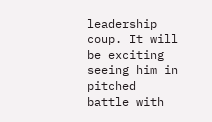leadership coup. It will be exciting seeing him in pitched battle with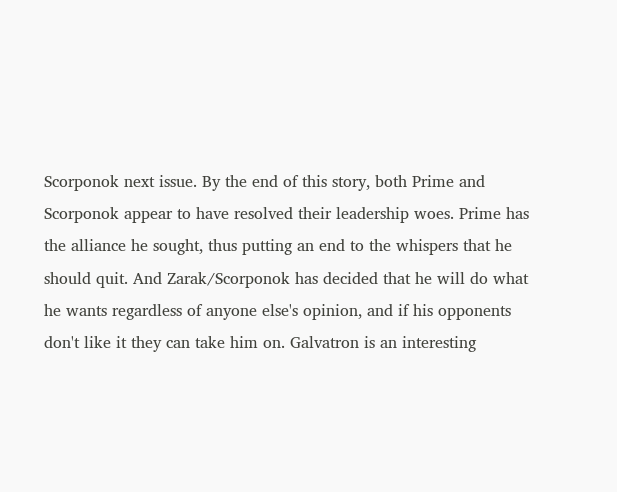Scorponok next issue. By the end of this story, both Prime and Scorponok appear to have resolved their leadership woes. Prime has the alliance he sought, thus putting an end to the whispers that he should quit. And Zarak/Scorponok has decided that he will do what he wants regardless of anyone else's opinion, and if his opponents don't like it they can take him on. Galvatron is an interesting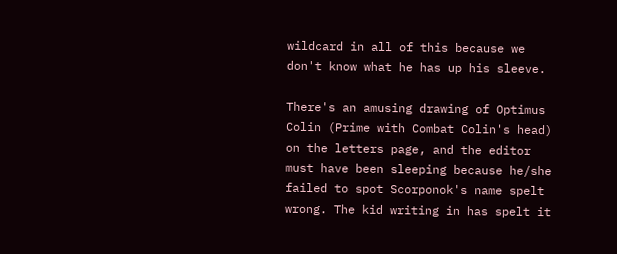wildcard in all of this because we don't know what he has up his sleeve.

There's an amusing drawing of Optimus Colin (Prime with Combat Colin's head) on the letters page, and the editor must have been sleeping because he/she failed to spot Scorponok's name spelt wrong. The kid writing in has spelt it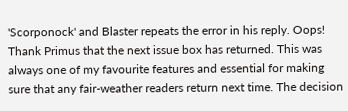'Scorponock' and Blaster repeats the error in his reply. Oops! Thank Primus that the next issue box has returned. This was always one of my favourite features and essential for making sure that any fair-weather readers return next time. The decision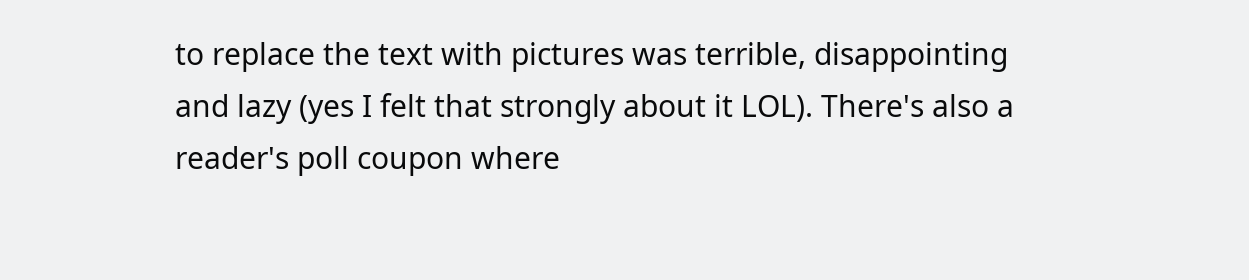to replace the text with pictures was terrible, disappointing and lazy (yes I felt that strongly about it LOL). There's also a reader's poll coupon where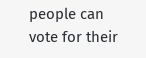people can vote for their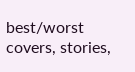best/worst covers, stories,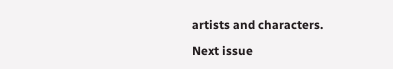artists and characters.

Next issue